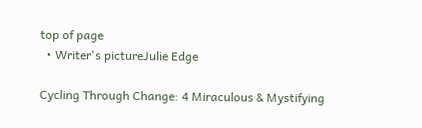top of page
  • Writer's pictureJulie Edge

Cycling Through Change: 4 Miraculous & Mystifying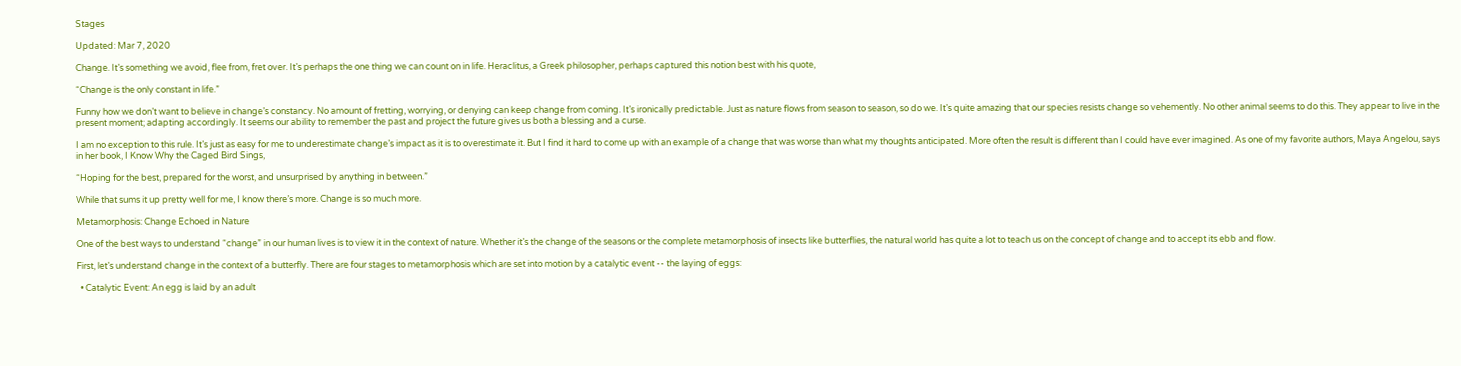Stages

Updated: Mar 7, 2020

Change. It’s something we avoid, flee from, fret over. It’s perhaps the one thing we can count on in life. Heraclitus, a Greek philosopher, perhaps captured this notion best with his quote,

“Change is the only constant in life.”

Funny how we don’t want to believe in change’s constancy. No amount of fretting, worrying, or denying can keep change from coming. It’s ironically predictable. Just as nature flows from season to season, so do we. It’s quite amazing that our species resists change so vehemently. No other animal seems to do this. They appear to live in the present moment; adapting accordingly. It seems our ability to remember the past and project the future gives us both a blessing and a curse.

I am no exception to this rule. It’s just as easy for me to underestimate change’s impact as it is to overestimate it. But I find it hard to come up with an example of a change that was worse than what my thoughts anticipated. More often the result is different than I could have ever imagined. As one of my favorite authors, Maya Angelou, says in her book, I Know Why the Caged Bird Sings,

“Hoping for the best, prepared for the worst, and unsurprised by anything in between.”

While that sums it up pretty well for me, I know there’s more. Change is so much more.

Metamorphosis: Change Echoed in Nature

One of the best ways to understand “change” in our human lives is to view it in the context of nature. Whether it’s the change of the seasons or the complete metamorphosis of insects like butterflies, the natural world has quite a lot to teach us on the concept of change and to accept its ebb and flow.

First, let’s understand change in the context of a butterfly. There are four stages to metamorphosis which are set into motion by a catalytic event -- the laying of eggs:

  • Catalytic Event: An egg is laid by an adult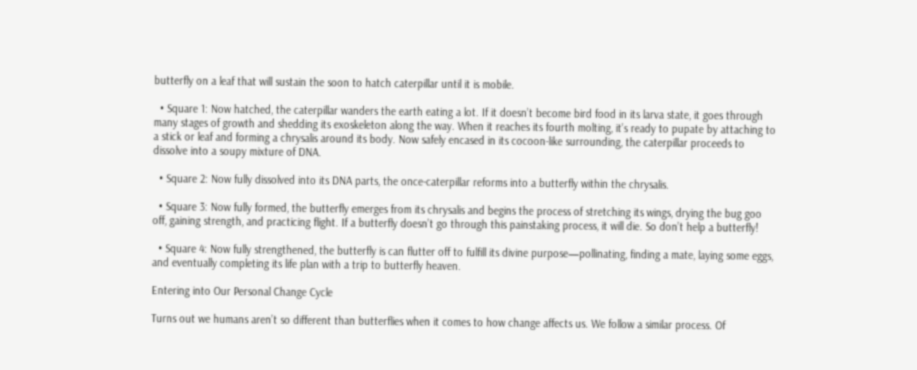butterfly on a leaf that will sustain the soon to hatch caterpillar until it is mobile.

  • Square 1: Now hatched, the caterpillar wanders the earth eating a lot. If it doesn’t become bird food in its larva state, it goes through many stages of growth and shedding its exoskeleton along the way. When it reaches its fourth molting, it’s ready to pupate by attaching to a stick or leaf and forming a chrysalis around its body. Now safely encased in its cocoon-like surrounding, the caterpillar proceeds to dissolve into a soupy mixture of DNA.

  • Square 2: Now fully dissolved into its DNA parts, the once-caterpillar reforms into a butterfly within the chrysalis.

  • Square 3: Now fully formed, the butterfly emerges from its chrysalis and begins the process of stretching its wings, drying the bug goo off, gaining strength, and practicing flight. If a butterfly doesn’t go through this painstaking process, it will die. So don’t help a butterfly!

  • Square 4: Now fully strengthened, the butterfly is can flutter off to fulfill its divine purpose—pollinating, finding a mate, laying some eggs, and eventually completing its life plan with a trip to butterfly heaven.

Entering into Our Personal Change Cycle

Turns out we humans aren’t so different than butterflies when it comes to how change affects us. We follow a similar process. Of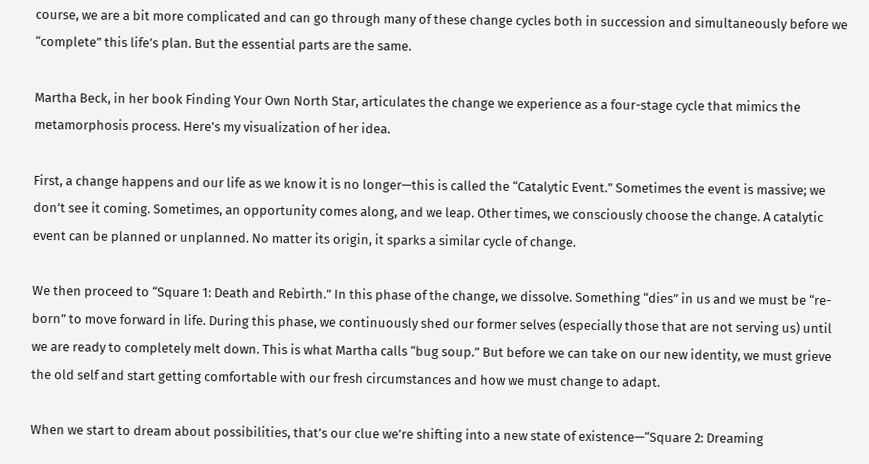course, we are a bit more complicated and can go through many of these change cycles both in succession and simultaneously before we “complete” this life’s plan. But the essential parts are the same.

Martha Beck, in her book Finding Your Own North Star, articulates the change we experience as a four-stage cycle that mimics the metamorphosis process. Here’s my visualization of her idea.

First, a change happens and our life as we know it is no longer—this is called the “Catalytic Event.” Sometimes the event is massive; we don’t see it coming. Sometimes, an opportunity comes along, and we leap. Other times, we consciously choose the change. A catalytic event can be planned or unplanned. No matter its origin, it sparks a similar cycle of change.

We then proceed to “Square 1: Death and Rebirth.” In this phase of the change, we dissolve. Something “dies” in us and we must be “re-born” to move forward in life. During this phase, we continuously shed our former selves (especially those that are not serving us) until we are ready to completely melt down. This is what Martha calls “bug soup.” But before we can take on our new identity, we must grieve the old self and start getting comfortable with our fresh circumstances and how we must change to adapt.

When we start to dream about possibilities, that’s our clue we’re shifting into a new state of existence—“Square 2: Dreaming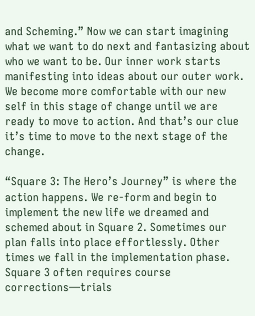and Scheming.” Now we can start imagining what we want to do next and fantasizing about who we want to be. Our inner work starts manifesting into ideas about our outer work. We become more comfortable with our new self in this stage of change until we are ready to move to action. And that’s our clue it’s time to move to the next stage of the change.

“Square 3: The Hero’s Journey” is where the action happens. We re-form and begin to implement the new life we dreamed and schemed about in Square 2. Sometimes our plan falls into place effortlessly. Other times we fall in the implementation phase. Square 3 often requires course corrections—trials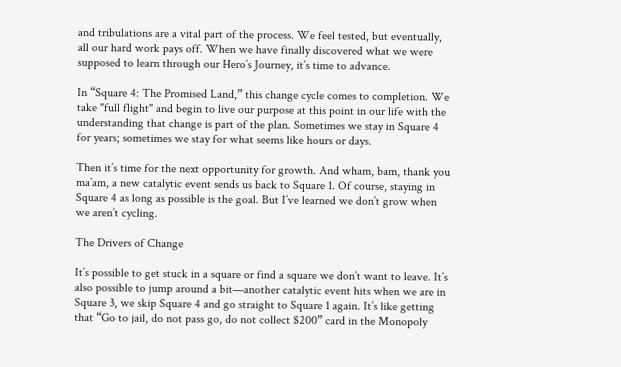and tribulations are a vital part of the process. We feel tested, but eventually, all our hard work pays off. When we have finally discovered what we were supposed to learn through our Hero’s Journey, it’s time to advance.

In “Square 4: The Promised Land,” this change cycle comes to completion. We take "full flight" and begin to live our purpose at this point in our life with the understanding that change is part of the plan. Sometimes we stay in Square 4 for years; sometimes we stay for what seems like hours or days.

Then it’s time for the next opportunity for growth. And wham, bam, thank you ma’am, a new catalytic event sends us back to Square 1. Of course, staying in Square 4 as long as possible is the goal. But I’ve learned we don’t grow when we aren’t cycling.

The Drivers of Change

It’s possible to get stuck in a square or find a square we don’t want to leave. It’s also possible to jump around a bit—another catalytic event hits when we are in Square 3, we skip Square 4 and go straight to Square 1 again. It’s like getting that “Go to jail, do not pass go, do not collect $200” card in the Monopoly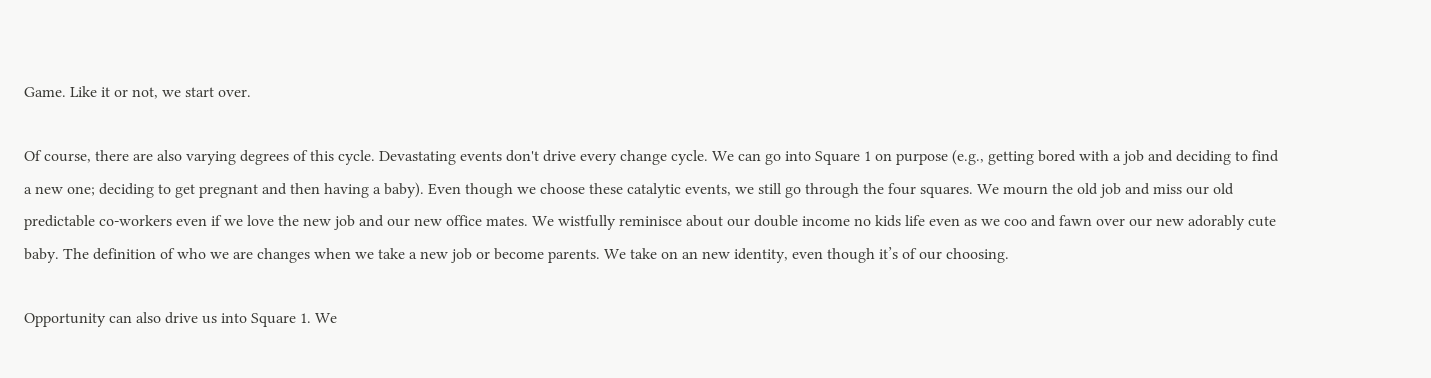Game. Like it or not, we start over.

Of course, there are also varying degrees of this cycle. Devastating events don't drive every change cycle. We can go into Square 1 on purpose (e.g., getting bored with a job and deciding to find a new one; deciding to get pregnant and then having a baby). Even though we choose these catalytic events, we still go through the four squares. We mourn the old job and miss our old predictable co-workers even if we love the new job and our new office mates. We wistfully reminisce about our double income no kids life even as we coo and fawn over our new adorably cute baby. The definition of who we are changes when we take a new job or become parents. We take on an new identity, even though it’s of our choosing.

Opportunity can also drive us into Square 1. We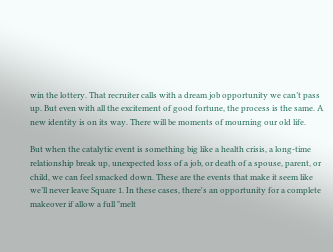win the lottery. That recruiter calls with a dream job opportunity we can’t pass up. But even with all the excitement of good fortune, the process is the same. A new identity is on its way. There will be moments of mourning our old life.

But when the catalytic event is something big like a health crisis, a long-time relationship break up, unexpected loss of a job, or death of a spouse, parent, or child, we can feel smacked down. These are the events that make it seem like we’ll never leave Square 1. In these cases, there's an opportunity for a complete makeover if allow a full "melt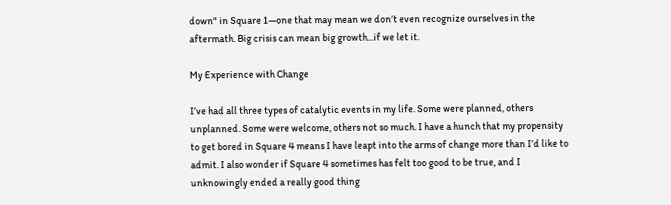down" in Square 1—one that may mean we don’t even recognize ourselves in the aftermath. Big crisis can mean big growth...if we let it.

My Experience with Change

I’ve had all three types of catalytic events in my life. Some were planned, others unplanned. Some were welcome, others not so much. I have a hunch that my propensity to get bored in Square 4 means I have leapt into the arms of change more than I’d like to admit. I also wonder if Square 4 sometimes has felt too good to be true, and I unknowingly ended a really good thing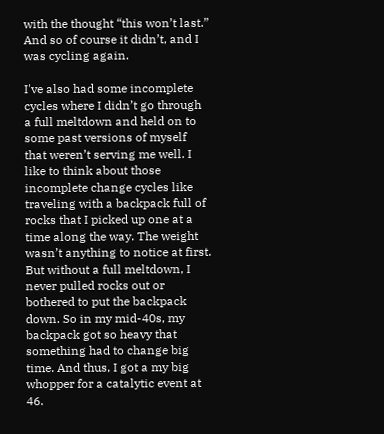with the thought “this won’t last.” And so of course it didn’t, and I was cycling again.

I've also had some incomplete cycles where I didn’t go through a full meltdown and held on to some past versions of myself that weren’t serving me well. I like to think about those incomplete change cycles like traveling with a backpack full of rocks that I picked up one at a time along the way. The weight wasn’t anything to notice at first. But without a full meltdown, I never pulled rocks out or bothered to put the backpack down. So in my mid-40s, my backpack got so heavy that something had to change big time. And thus, I got a my big whopper for a catalytic event at 46.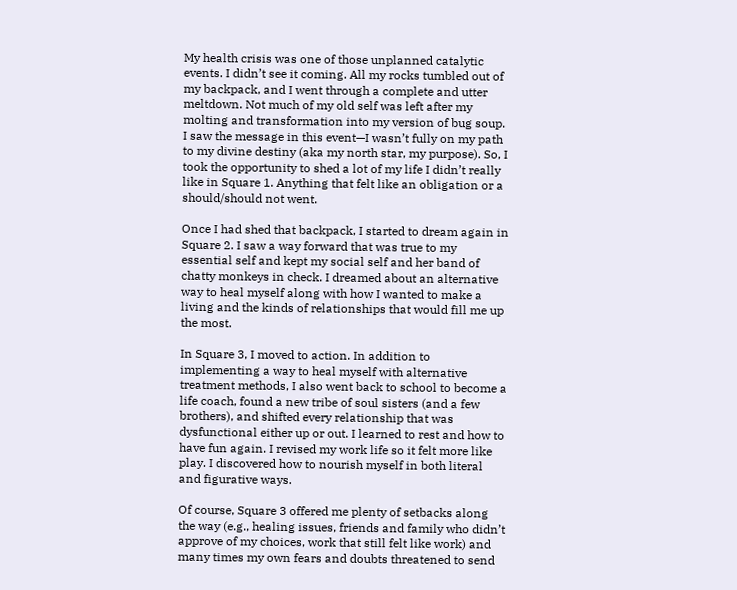My health crisis was one of those unplanned catalytic events. I didn’t see it coming. All my rocks tumbled out of my backpack, and I went through a complete and utter meltdown. Not much of my old self was left after my molting and transformation into my version of bug soup. I saw the message in this event—I wasn’t fully on my path to my divine destiny (aka my north star, my purpose). So, I took the opportunity to shed a lot of my life I didn’t really like in Square 1. Anything that felt like an obligation or a should/should not went.

Once I had shed that backpack, I started to dream again in Square 2. I saw a way forward that was true to my essential self and kept my social self and her band of chatty monkeys in check. I dreamed about an alternative way to heal myself along with how I wanted to make a living and the kinds of relationships that would fill me up the most.

In Square 3, I moved to action. In addition to implementing a way to heal myself with alternative treatment methods, I also went back to school to become a life coach, found a new tribe of soul sisters (and a few brothers), and shifted every relationship that was dysfunctional either up or out. I learned to rest and how to have fun again. I revised my work life so it felt more like play. I discovered how to nourish myself in both literal and figurative ways.

Of course, Square 3 offered me plenty of setbacks along the way (e.g., healing issues, friends and family who didn’t approve of my choices, work that still felt like work) and many times my own fears and doubts threatened to send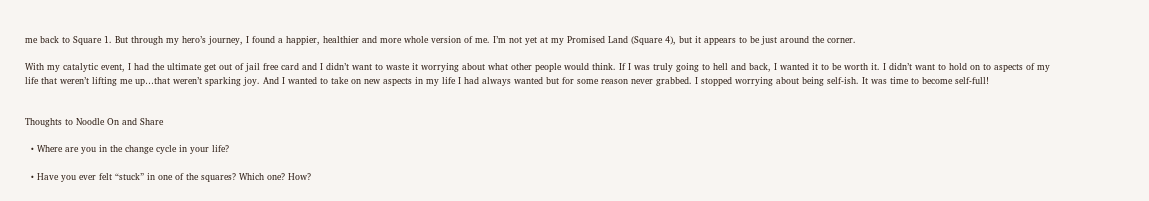me back to Square 1. But through my hero’s journey, I found a happier, healthier and more whole version of me. I’m not yet at my Promised Land (Square 4), but it appears to be just around the corner.

With my catalytic event, I had the ultimate get out of jail free card and I didn’t want to waste it worrying about what other people would think. If I was truly going to hell and back, I wanted it to be worth it. I didn’t want to hold on to aspects of my life that weren’t lifting me up…that weren’t sparking joy. And I wanted to take on new aspects in my life I had always wanted but for some reason never grabbed. I stopped worrying about being self-ish. It was time to become self-full!


Thoughts to Noodle On and Share

  • Where are you in the change cycle in your life?

  • Have you ever felt “stuck” in one of the squares? Which one? How?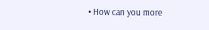• How can you more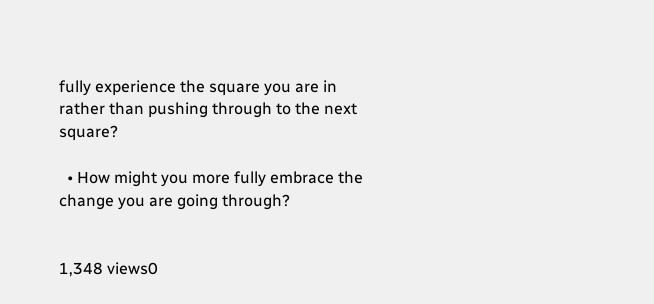fully experience the square you are in rather than pushing through to the next square?

  • How might you more fully embrace the change you are going through?


1,348 views0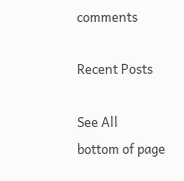comments

Recent Posts

See All
bottom of page